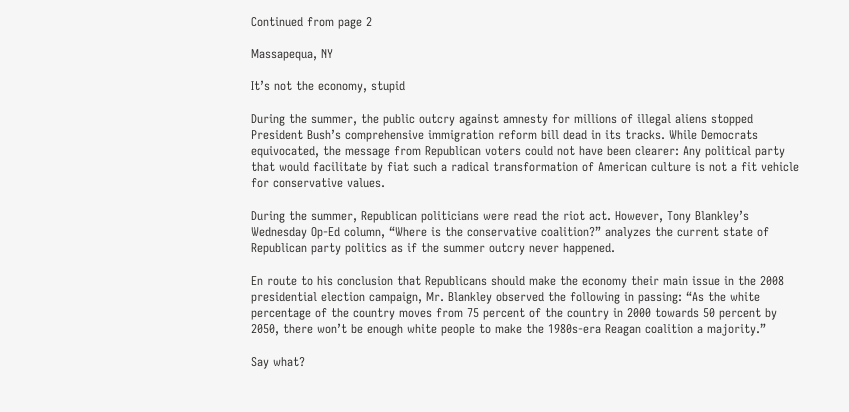Continued from page 2

Massapequa, NY

It’s not the economy, stupid

During the summer, the public outcry against amnesty for millions of illegal aliens stopped President Bush’s comprehensive immigration reform bill dead in its tracks. While Democrats equivocated, the message from Republican voters could not have been clearer: Any political party that would facilitate by fiat such a radical transformation of American culture is not a fit vehicle for conservative values.

During the summer, Republican politicians were read the riot act. However, Tony Blankley’s Wednesday Op-Ed column, “Where is the conservative coalition?” analyzes the current state of Republican party politics as if the summer outcry never happened.

En route to his conclusion that Republicans should make the economy their main issue in the 2008 presidential election campaign, Mr. Blankley observed the following in passing: “As the white percentage of the country moves from 75 percent of the country in 2000 towards 50 percent by 2050, there won’t be enough white people to make the 1980s-era Reagan coalition a majority.”

Say what?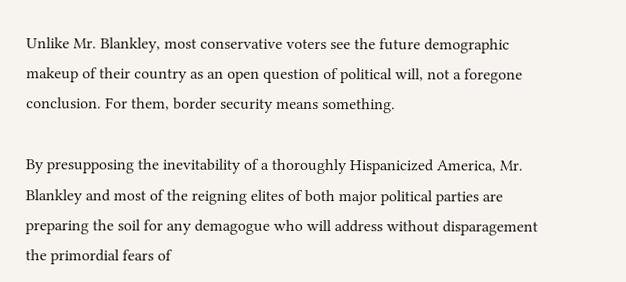Unlike Mr. Blankley, most conservative voters see the future demographic makeup of their country as an open question of political will, not a foregone conclusion. For them, border security means something.

By presupposing the inevitability of a thoroughly Hispanicized America, Mr. Blankley and most of the reigning elites of both major political parties are preparing the soil for any demagogue who will address without disparagement the primordial fears of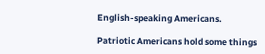English-speaking Americans.

Patriotic Americans hold some things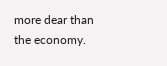more dear than the economy.